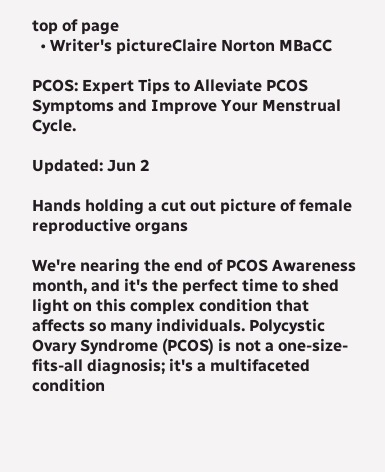top of page
  • Writer's pictureClaire Norton MBaCC

PCOS: Expert Tips to Alleviate PCOS Symptoms and Improve Your Menstrual Cycle.

Updated: Jun 2

Hands holding a cut out picture of female reproductive organs

We're nearing the end of PCOS Awareness month, and it's the perfect time to shed light on this complex condition that affects so many individuals. Polycystic Ovary Syndrome (PCOS) is not a one-size-fits-all diagnosis; it's a multifaceted condition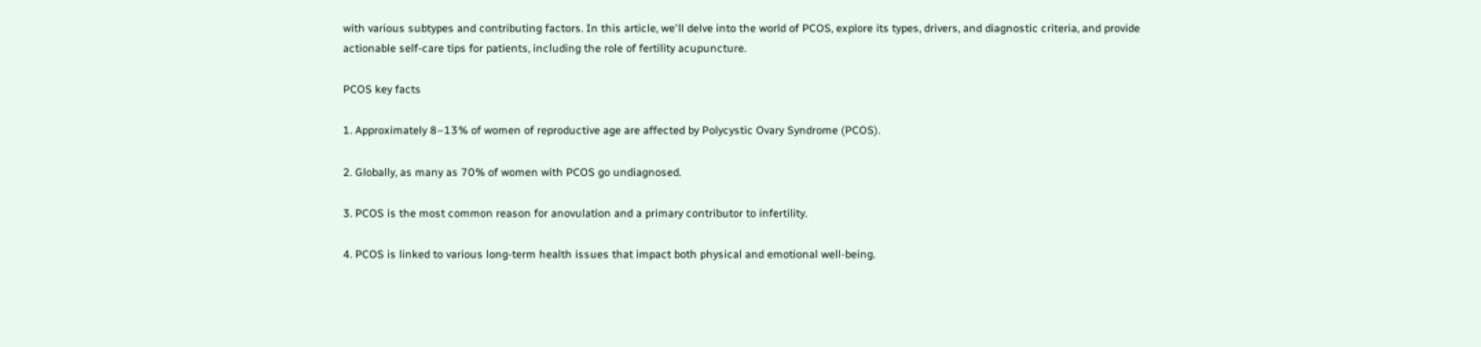with various subtypes and contributing factors. In this article, we'll delve into the world of PCOS, explore its types, drivers, and diagnostic criteria, and provide actionable self-care tips for patients, including the role of fertility acupuncture.

PCOS key facts

1. Approximately 8–13% of women of reproductive age are affected by Polycystic Ovary Syndrome (PCOS).

2. Globally, as many as 70% of women with PCOS go undiagnosed.

3. PCOS is the most common reason for anovulation and a primary contributor to infertility.

4. PCOS is linked to various long-term health issues that impact both physical and emotional well-being.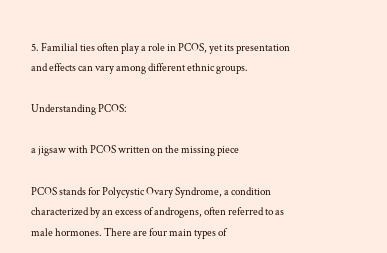5. Familial ties often play a role in PCOS, yet its presentation and effects can vary among different ethnic groups.

Understanding PCOS:

a jigsaw with PCOS written on the missing piece

PCOS stands for Polycystic Ovary Syndrome, a condition characterized by an excess of androgens, often referred to as male hormones. There are four main types of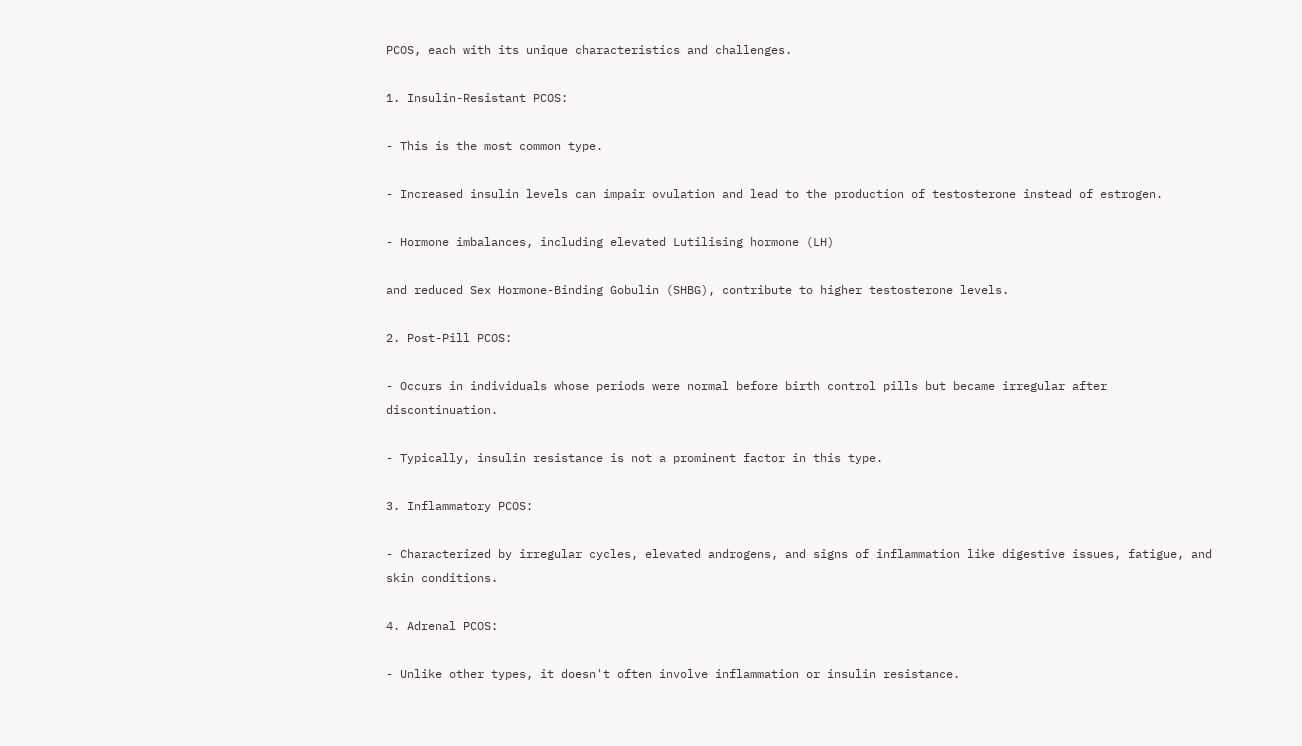PCOS, each with its unique characteristics and challenges.

1. Insulin-Resistant PCOS:

- This is the most common type.

- Increased insulin levels can impair ovulation and lead to the production of testosterone instead of estrogen.

- Hormone imbalances, including elevated Lutilising hormone (LH)

and reduced Sex Hormone-Binding Gobulin (SHBG), contribute to higher testosterone levels.

2. Post-Pill PCOS:

- Occurs in individuals whose periods were normal before birth control pills but became irregular after discontinuation.

- Typically, insulin resistance is not a prominent factor in this type.

3. Inflammatory PCOS:

- Characterized by irregular cycles, elevated androgens, and signs of inflammation like digestive issues, fatigue, and skin conditions.

4. Adrenal PCOS:

- Unlike other types, it doesn't often involve inflammation or insulin resistance.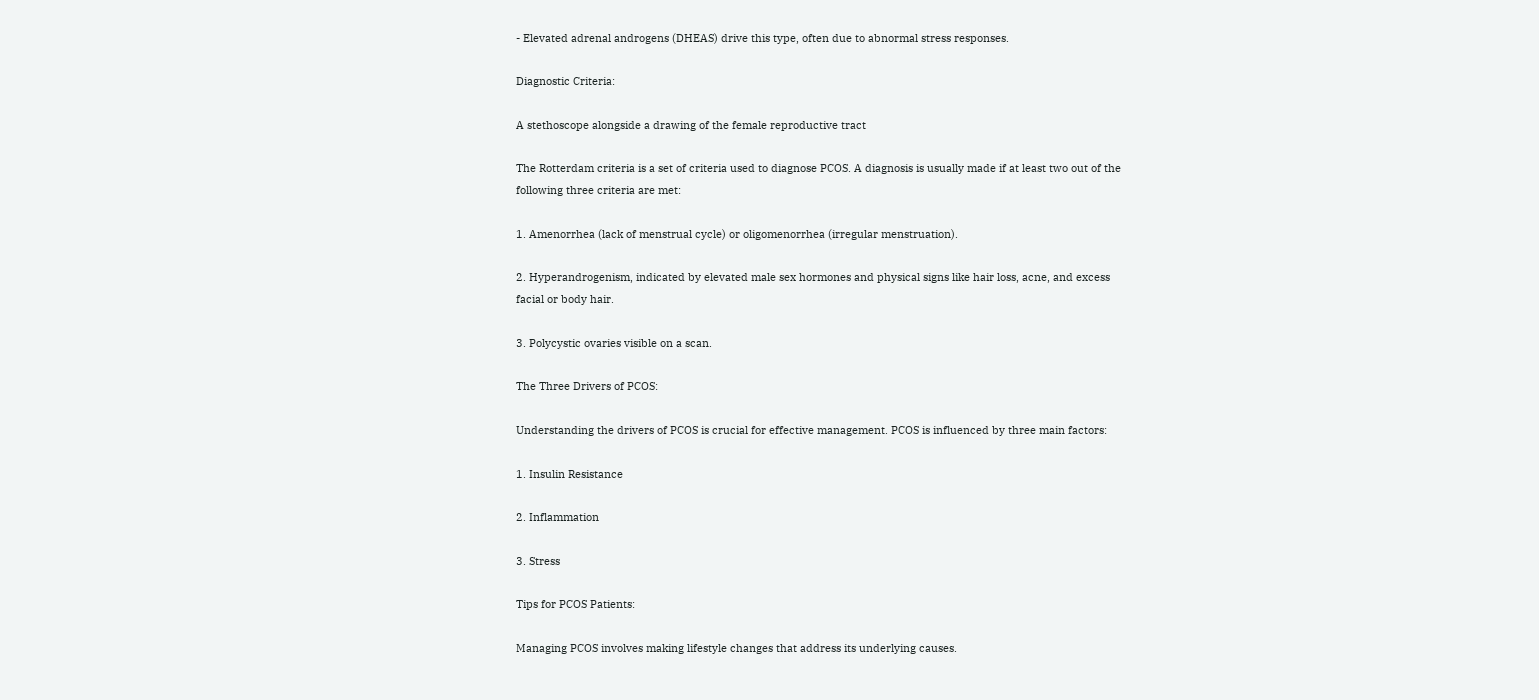- Elevated adrenal androgens (DHEAS) drive this type, often due to abnormal stress responses.

Diagnostic Criteria:

A stethoscope alongside a drawing of the female reproductive tract

The Rotterdam criteria is a set of criteria used to diagnose PCOS. A diagnosis is usually made if at least two out of the following three criteria are met:

1. Amenorrhea (lack of menstrual cycle) or oligomenorrhea (irregular menstruation).

2. Hyperandrogenism, indicated by elevated male sex hormones and physical signs like hair loss, acne, and excess facial or body hair.

3. Polycystic ovaries visible on a scan.

The Three Drivers of PCOS:

Understanding the drivers of PCOS is crucial for effective management. PCOS is influenced by three main factors:

1. Insulin Resistance

2. Inflammation

3. Stress

Tips for PCOS Patients:

Managing PCOS involves making lifestyle changes that address its underlying causes.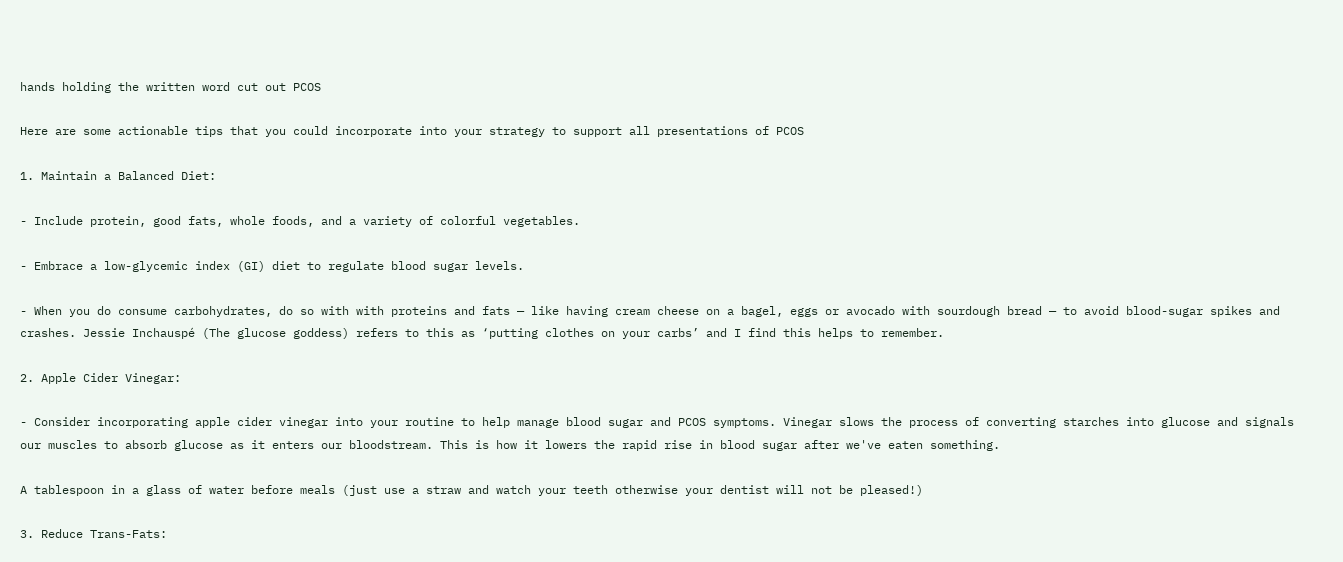hands holding the written word cut out PCOS

Here are some actionable tips that you could incorporate into your strategy to support all presentations of PCOS

1. Maintain a Balanced Diet:

- Include protein, good fats, whole foods, and a variety of colorful vegetables.

- Embrace a low-glycemic index (GI) diet to regulate blood sugar levels.

- When you do consume carbohydrates, do so with with proteins and fats — like having cream cheese on a bagel, eggs or avocado with sourdough bread — to avoid blood-sugar spikes and crashes. Jessie Inchauspé (The glucose goddess) refers to this as ‘putting clothes on your carbs’ and I find this helps to remember.

2. Apple Cider Vinegar:

- Consider incorporating apple cider vinegar into your routine to help manage blood sugar and PCOS symptoms. Vinegar slows the process of converting starches into glucose and signals our muscles to absorb glucose as it enters our bloodstream. This is how it lowers the rapid rise in blood sugar after we've eaten something.

A tablespoon in a glass of water before meals (just use a straw and watch your teeth otherwise your dentist will not be pleased!)

3. Reduce Trans-Fats: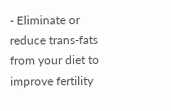- Eliminate or reduce trans-fats from your diet to improve fertility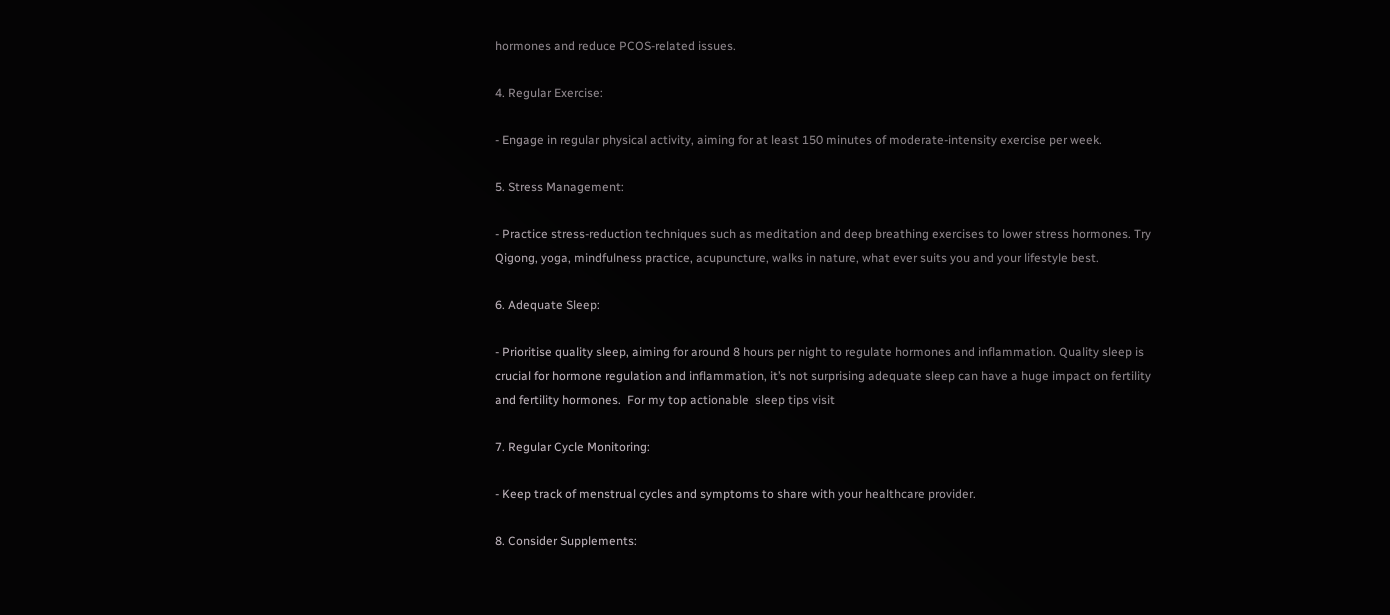hormones and reduce PCOS-related issues.

4. Regular Exercise:

- Engage in regular physical activity, aiming for at least 150 minutes of moderate-intensity exercise per week.

5. Stress Management:

- Practice stress-reduction techniques such as meditation and deep breathing exercises to lower stress hormones. Try Qigong, yoga, mindfulness practice, acupuncture, walks in nature, what ever suits you and your lifestyle best.

6. Adequate Sleep:

- Prioritise quality sleep, aiming for around 8 hours per night to regulate hormones and inflammation. Quality sleep is crucial for hormone regulation and inflammation, it’s not surprising adequate sleep can have a huge impact on fertility and fertility hormones.  For my top actionable  sleep tips visit

7. Regular Cycle Monitoring:

- Keep track of menstrual cycles and symptoms to share with your healthcare provider.

8. Consider Supplements: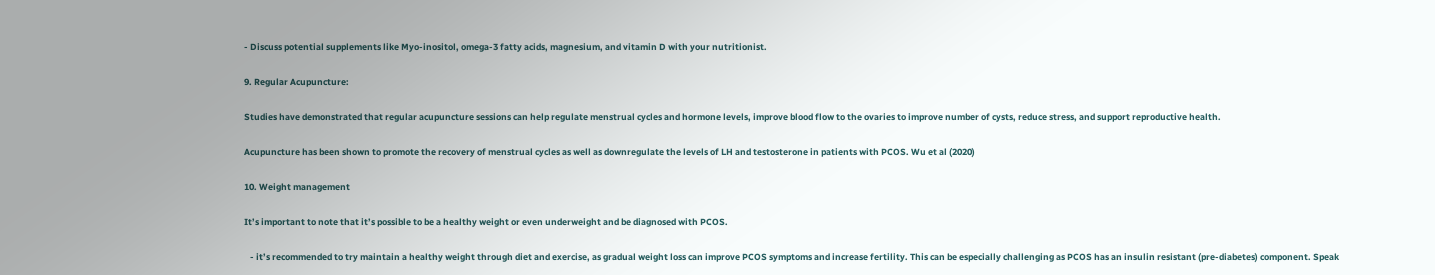- Discuss potential supplements like Myo-inositol, omega-3 fatty acids, magnesium, and vitamin D with your nutritionist.

9. Regular Acupuncture:

Studies have demonstrated that regular acupuncture sessions can help regulate menstrual cycles and hormone levels, improve blood flow to the ovaries to improve number of cysts, reduce stress, and support reproductive health.

Acupuncture has been shown to promote the recovery of menstrual cycles as well as downregulate the levels of LH and testosterone in patients with PCOS. Wu et al (2020)

10. Weight management

It’s important to note that it’s possible to be a healthy weight or even underweight and be diagnosed with PCOS.

   - it’s recommended to try maintain a healthy weight through diet and exercise, as gradual weight loss can improve PCOS symptoms and increase fertility. This can be especially challenging as PCOS has an insulin resistant (pre-diabetes) component. Speak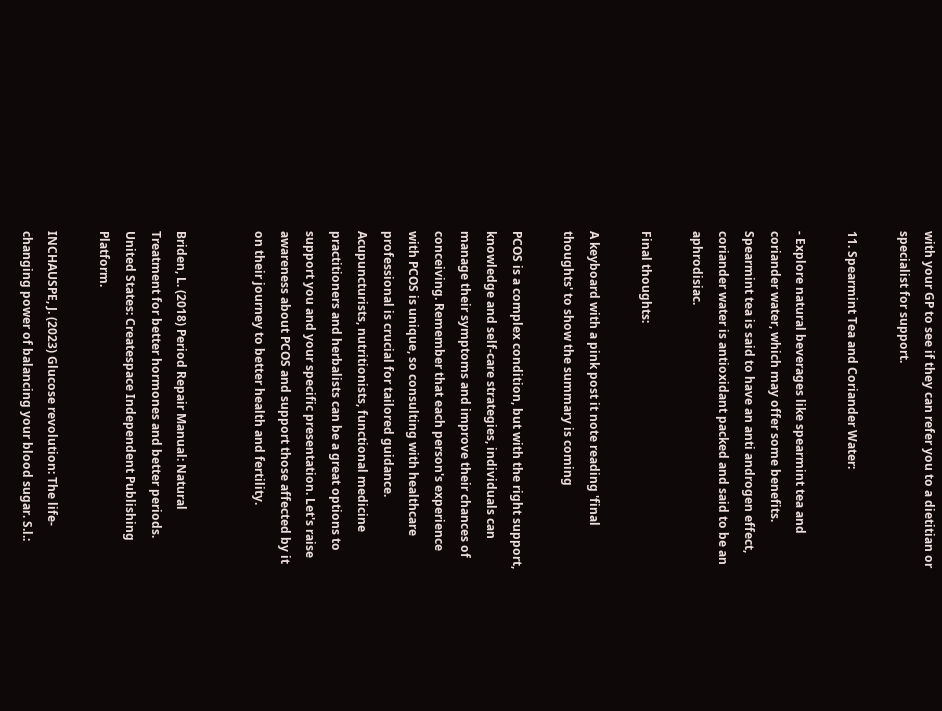with your GP to see if they can refer you to a dietitian or specialist for support.

11. Spearmint Tea and Coriander Water:

- Explore natural beverages like spearmint tea and coriander water, which may offer some benefits. Spearmint tea is said to have an anti androgen effect, coriander water is antioxidant packed and said to be an aphrodisiac.

Final thoughts:

A keyboard with a pink post it note reading 'final thoughts' to show the summary is coming

PCOS is a complex condition, but with the right support, knowledge and self-care strategies, individuals can manage their symptoms and improve their chances of conceiving. Remember that each person's experience with PCOS is unique, so consulting with healthcare professional is crucial for tailored guidance. Acupuncturists, nutritionists, functional medicine practitioners and herbalists can be a great options to support you and your specific presentation. Let's raise awareness about PCOS and support those affected by it on their journey to better health and fertility.


Briden, L. (2018) Period Repair Manual: Natural Treatment for better hormones and better periods. United States: Createspace Independent Publishing Platform.

INCHAUSPE, J. (2023) Glucose revolution: The life-changing power of balancing your blood sugar. S.l.: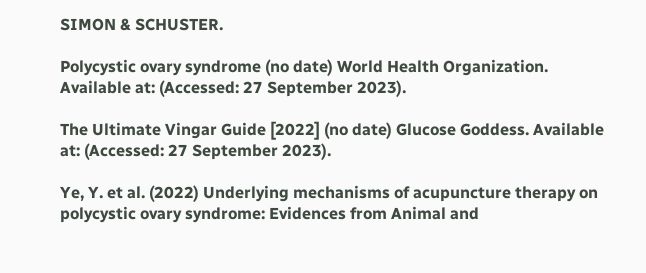SIMON & SCHUSTER.

Polycystic ovary syndrome (no date) World Health Organization. Available at: (Accessed: 27 September 2023).

The Ultimate Vingar Guide [2022] (no date) Glucose Goddess. Available at: (Accessed: 27 September 2023).

Ye, Y. et al. (2022) Underlying mechanisms of acupuncture therapy on polycystic ovary syndrome: Evidences from Animal and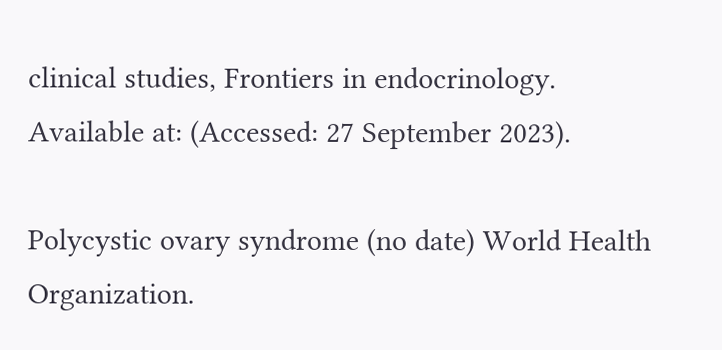clinical studies, Frontiers in endocrinology. Available at: (Accessed: 27 September 2023).

Polycystic ovary syndrome (no date) World Health Organization.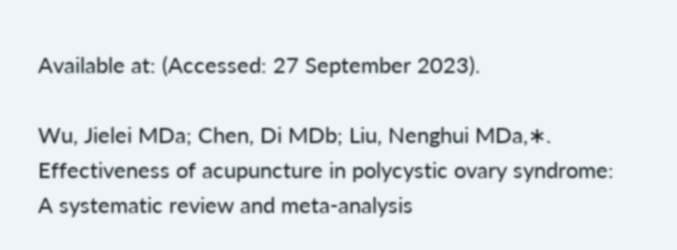Available at: (Accessed: 27 September 2023).

Wu, Jielei MDa; Chen, Di MDb; Liu, Nenghui MDa,∗. Effectiveness of acupuncture in polycystic ovary syndrome: A systematic review and meta-analysis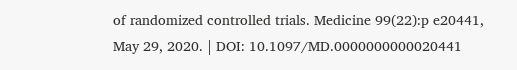of randomized controlled trials. Medicine 99(22):p e20441, May 29, 2020. | DOI: 10.1097/MD.0000000000020441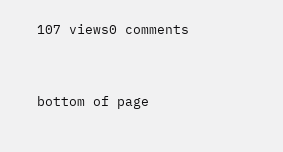107 views0 comments


bottom of page